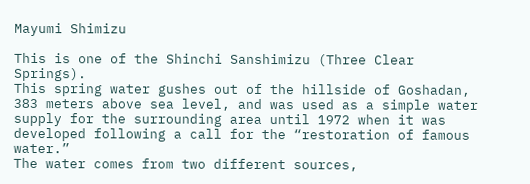Mayumi Shimizu

This is one of the Shinchi Sanshimizu (Three Clear Springs).
This spring water gushes out of the hillside of Goshadan, 383 meters above sea level, and was used as a simple water supply for the surrounding area until 1972 when it was developed following a call for the “restoration of famous water.”
The water comes from two different sources,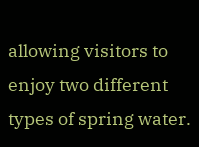allowing visitors to enjoy two different types of spring water.